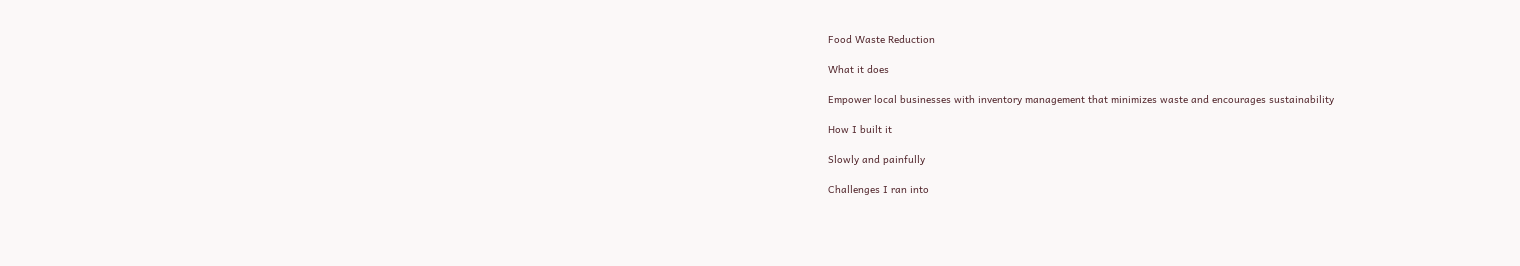Food Waste Reduction

What it does

Empower local businesses with inventory management that minimizes waste and encourages sustainability

How I built it

Slowly and painfully

Challenges I ran into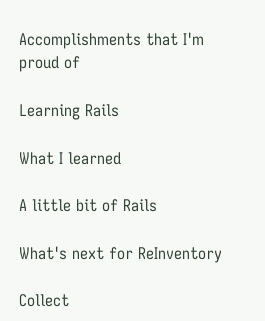Accomplishments that I'm proud of

Learning Rails

What I learned

A little bit of Rails

What's next for ReInventory

Collect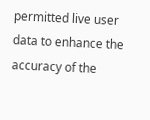permitted live user data to enhance the accuracy of the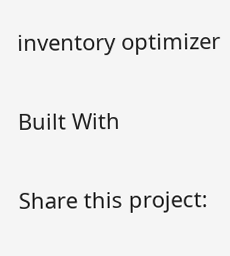inventory optimizer

Built With

Share this project: